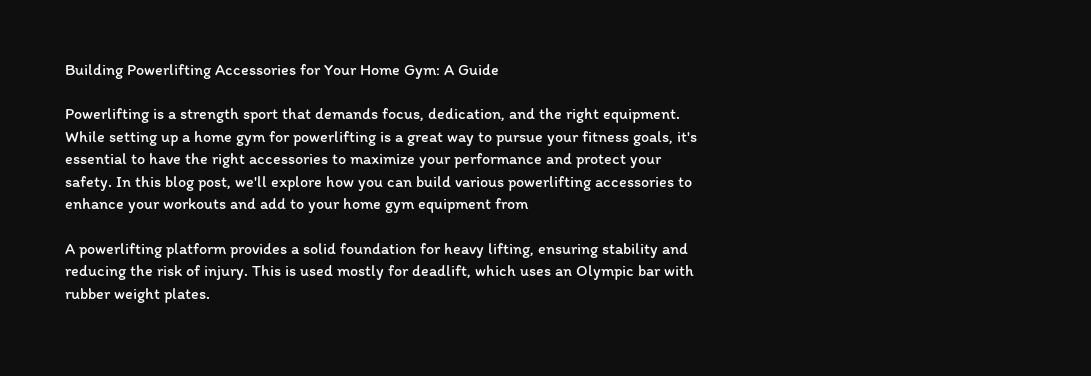Building Powerlifting Accessories for Your Home Gym: A Guide

Powerlifting is a strength sport that demands focus, dedication, and the right equipment. While setting up a home gym for powerlifting is a great way to pursue your fitness goals, it's essential to have the right accessories to maximize your performance and protect your safety. In this blog post, we'll explore how you can build various powerlifting accessories to enhance your workouts and add to your home gym equipment from

A powerlifting platform provides a solid foundation for heavy lifting, ensuring stability and reducing the risk of injury. This is used mostly for deadlift, which uses an Olympic bar with rubber weight plates.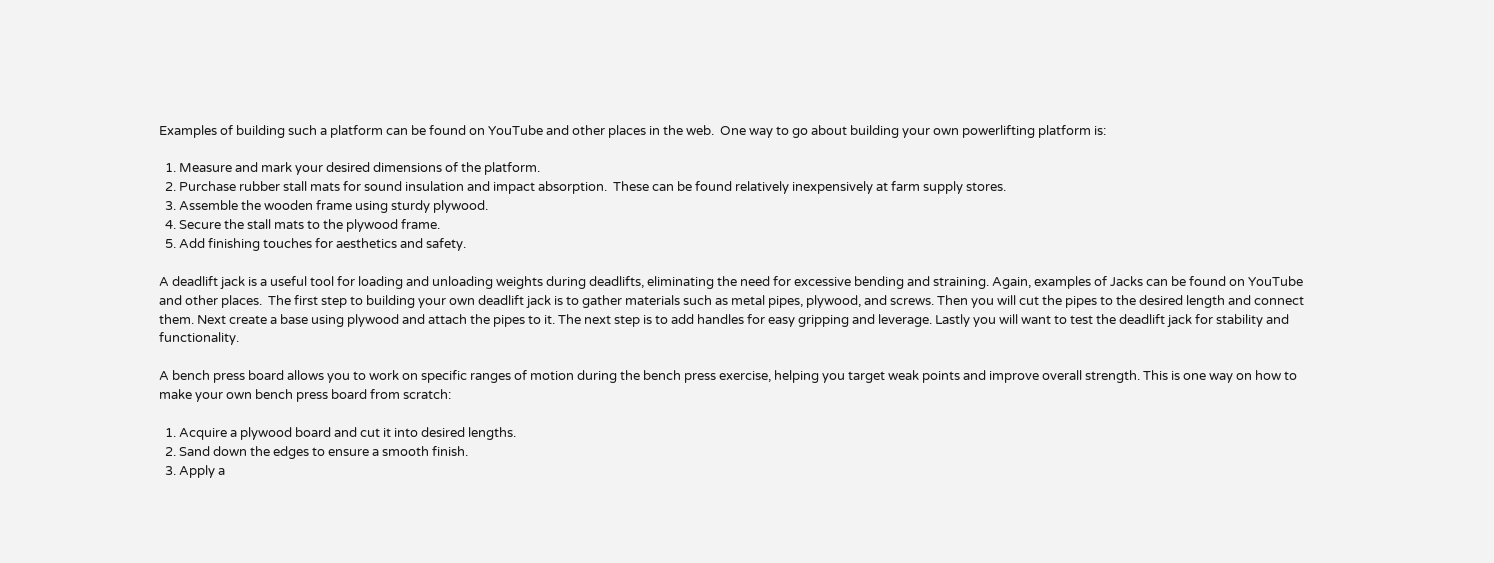Examples of building such a platform can be found on YouTube and other places in the web.  One way to go about building your own powerlifting platform is:

  1. Measure and mark your desired dimensions of the platform.
  2. Purchase rubber stall mats for sound insulation and impact absorption.  These can be found relatively inexpensively at farm supply stores.
  3. Assemble the wooden frame using sturdy plywood.
  4. Secure the stall mats to the plywood frame.
  5. Add finishing touches for aesthetics and safety.

A deadlift jack is a useful tool for loading and unloading weights during deadlifts, eliminating the need for excessive bending and straining. Again, examples of Jacks can be found on YouTube and other places.  The first step to building your own deadlift jack is to gather materials such as metal pipes, plywood, and screws. Then you will cut the pipes to the desired length and connect them. Next create a base using plywood and attach the pipes to it. The next step is to add handles for easy gripping and leverage. Lastly you will want to test the deadlift jack for stability and functionality.

A bench press board allows you to work on specific ranges of motion during the bench press exercise, helping you target weak points and improve overall strength. This is one way on how to make your own bench press board from scratch:

  1. Acquire a plywood board and cut it into desired lengths.
  2. Sand down the edges to ensure a smooth finish.
  3. Apply a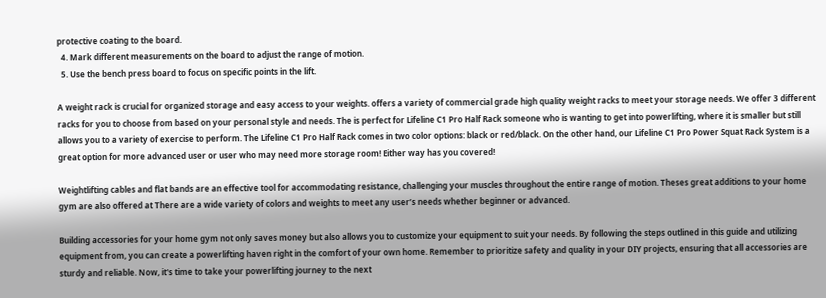protective coating to the board.
  4. Mark different measurements on the board to adjust the range of motion.
  5. Use the bench press board to focus on specific points in the lift.

A weight rack is crucial for organized storage and easy access to your weights. offers a variety of commercial grade high quality weight racks to meet your storage needs. We offer 3 different racks for you to choose from based on your personal style and needs. The is perfect for Lifeline C1 Pro Half Rack someone who is wanting to get into powerlifting, where it is smaller but still allows you to a variety of exercise to perform. The Lifeline C1 Pro Half Rack comes in two color options: black or red/black. On the other hand, our Lifeline C1 Pro Power Squat Rack System is a great option for more advanced user or user who may need more storage room! Either way has you covered!

Weightlifting cables and flat bands are an effective tool for accommodating resistance, challenging your muscles throughout the entire range of motion. Theses great additions to your home gym are also offered at There are a wide variety of colors and weights to meet any user’s needs whether beginner or advanced.

Building accessories for your home gym not only saves money but also allows you to customize your equipment to suit your needs. By following the steps outlined in this guide and utilizing equipment from, you can create a powerlifting haven right in the comfort of your own home. Remember to prioritize safety and quality in your DIY projects, ensuring that all accessories are sturdy and reliable. Now, it's time to take your powerlifting journey to the next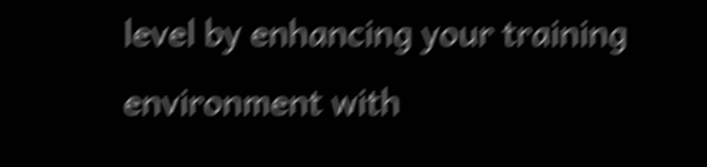level by enhancing your training environment with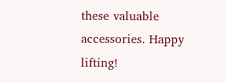these valuable accessories. Happy lifting!